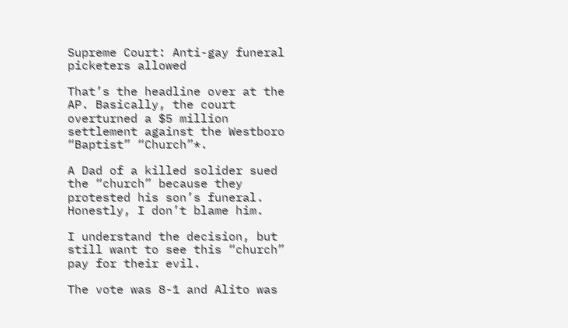Supreme Court: Anti-gay funeral picketers allowed

That’s the headline over at the AP. Basically, the court overturned a $5 million settlement against the Westboro “Baptist” “Church”*.

A Dad of a killed solider sued the “church” because they protested his son’s funeral. Honestly, I don’t blame him.

I understand the decision, but still want to see this “church” pay for their evil.

The vote was 8-1 and Alito was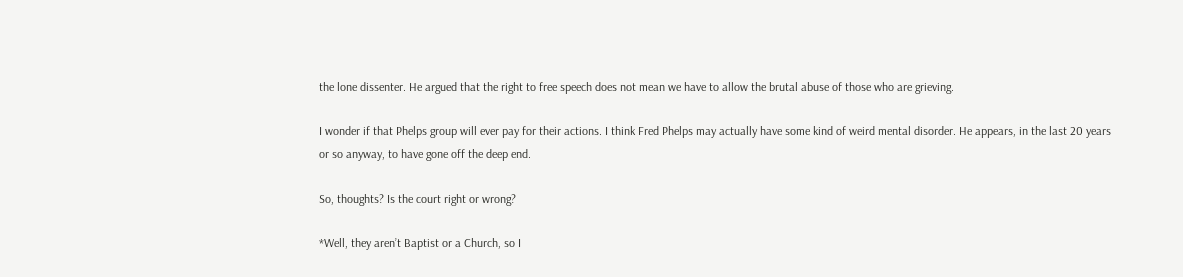the lone dissenter. He argued that the right to free speech does not mean we have to allow the brutal abuse of those who are grieving.

I wonder if that Phelps group will ever pay for their actions. I think Fred Phelps may actually have some kind of weird mental disorder. He appears, in the last 20 years or so anyway, to have gone off the deep end.

So, thoughts? Is the court right or wrong?

*Well, they aren’t Baptist or a Church, so I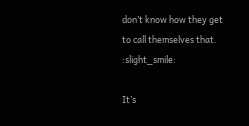don’t know how they get to call themselves that. :slight_smile:

It’s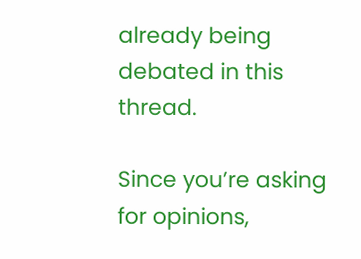already being debated in this thread.

Since you’re asking for opinions,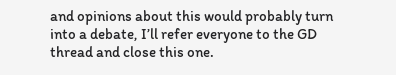and opinions about this would probably turn into a debate, I’ll refer everyone to the GD thread and close this one.